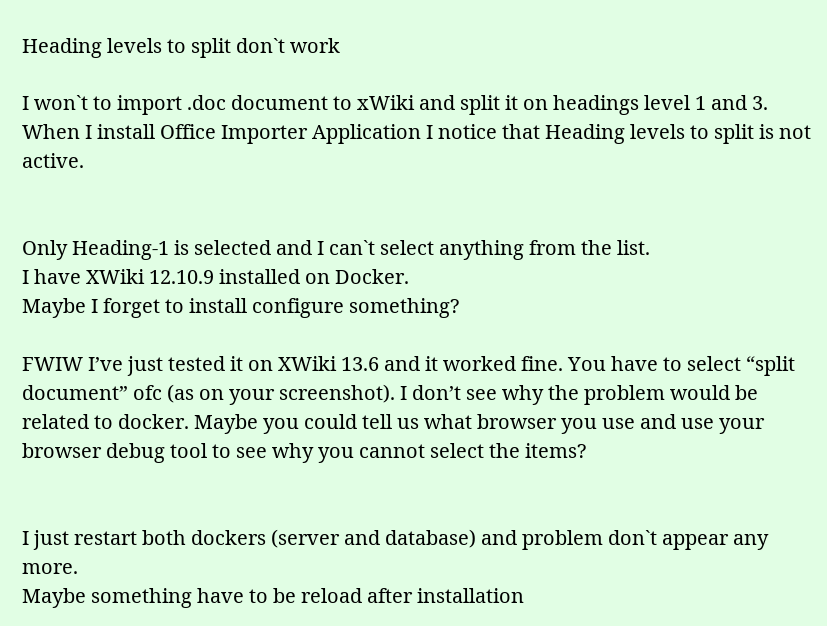Heading levels to split don`t work

I won`t to import .doc document to xWiki and split it on headings level 1 and 3. When I install Office Importer Application I notice that Heading levels to split is not active.


Only Heading-1 is selected and I can`t select anything from the list.
I have XWiki 12.10.9 installed on Docker.
Maybe I forget to install configure something?

FWIW I’ve just tested it on XWiki 13.6 and it worked fine. You have to select “split document” ofc (as on your screenshot). I don’t see why the problem would be related to docker. Maybe you could tell us what browser you use and use your browser debug tool to see why you cannot select the items?


I just restart both dockers (server and database) and problem don`t appear any more.
Maybe something have to be reload after installation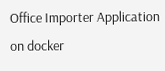Office Importer Application on docker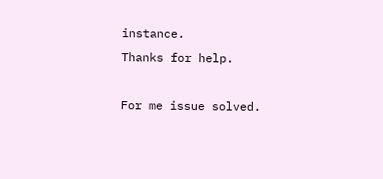instance.
Thanks for help.

For me issue solved.